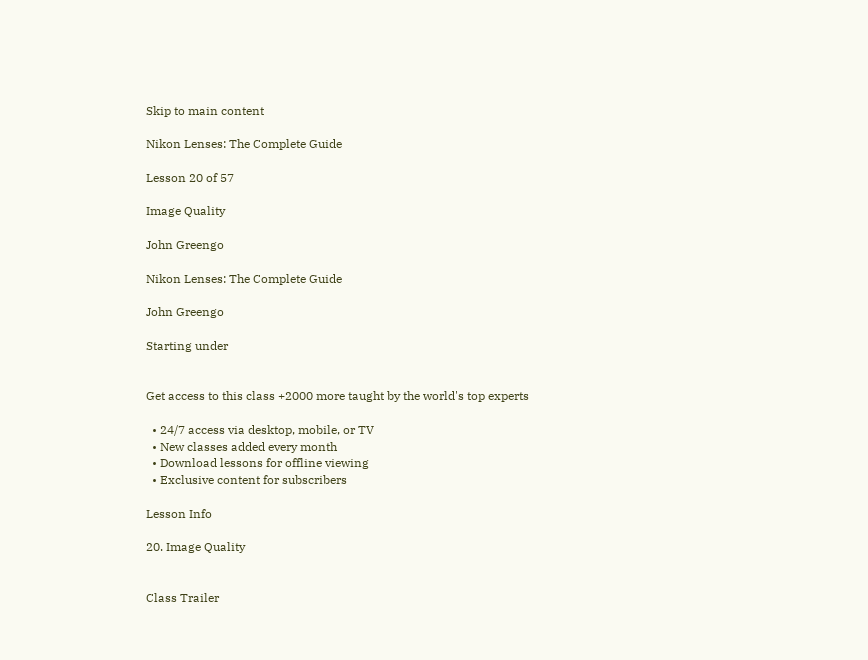Skip to main content

Nikon Lenses: The Complete Guide

Lesson 20 of 57

Image Quality

John Greengo

Nikon Lenses: The Complete Guide

John Greengo

Starting under


Get access to this class +2000 more taught by the world's top experts

  • 24/7 access via desktop, mobile, or TV
  • New classes added every month
  • Download lessons for offline viewing
  • Exclusive content for subscribers

Lesson Info

20. Image Quality


Class Trailer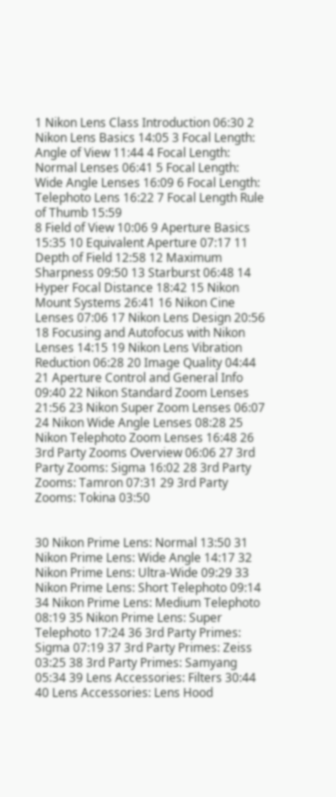1 Nikon Lens Class Introduction 06:30 2 Nikon Lens Basics 14:05 3 Focal Length: Angle of View 11:44 4 Focal Length: Normal Lenses 06:41 5 Focal Length: Wide Angle Lenses 16:09 6 Focal Length: Telephoto Lens 16:22 7 Focal Length Rule of Thumb 15:59
8 Field of View 10:06 9 Aperture Basics 15:35 10 Equivalent Aperture 07:17 11 Depth of Field 12:58 12 Maximum Sharpness 09:50 13 Starburst 06:48 14 Hyper Focal Distance 18:42 15 Nikon Mount Systems 26:41 16 Nikon Cine Lenses 07:06 17 Nikon Lens Design 20:56 18 Focusing and Autofocus with Nikon Lenses 14:15 19 Nikon Lens Vibration Reduction 06:28 20 Image Quality 04:44 21 Aperture Control and General Info 09:40 22 Nikon Standard Zoom Lenses 21:56 23 Nikon Super Zoom Lenses 06:07 24 Nikon Wide Angle Lenses 08:28 25 Nikon Telephoto Zoom Lenses 16:48 26 3rd Party Zooms Overview 06:06 27 3rd Party Zooms: Sigma 16:02 28 3rd Party Zooms: Tamron 07:31 29 3rd Party Zooms: Tokina 03:50


30 Nikon Prime Lens: Normal 13:50 31 Nikon Prime Lens: Wide Angle 14:17 32 Nikon Prime Lens: Ultra-Wide 09:29 33 Nikon Prime Lens: Short Telephoto 09:14 34 Nikon Prime Lens: Medium Telephoto 08:19 35 Nikon Prime Lens: Super Telephoto 17:24 36 3rd Party Primes: Sigma 07:19 37 3rd Party Primes: Zeiss 03:25 38 3rd Party Primes: Samyang 05:34 39 Lens Accessories: Filters 30:44 40 Lens Accessories: Lens Hood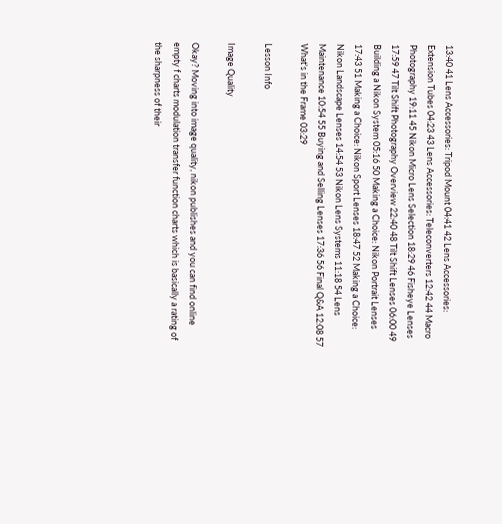13:40 41 Lens Accessories: Tripod Mount 04:41 42 Lens Accessories: Extension Tubes 04:23 43 Lens Accessories: Teleconverters 12:42 44 Macro Photography 19:11 45 Nikon Micro Lens Selection 18:29 46 Fisheye Lenses 17:59 47 Tilt Shift Photography Overview 22:40 48 Tilt Shift Lenses 06:00 49 Building a Nikon System 05:16 50 Making a Choice: Nikon Portrait Lenses 17:43 51 Making a Choice: Nikon Sport Lenses 18:47 52 Making a Choice: Nikon Landscape Lenses 14:54 53 Nikon Lens Systems 11:18 54 Lens Maintenance 10:54 55 Buying and Selling Lenses 17:36 56 Final Q&A 12:08 57 What's in the Frame 03:29

Lesson Info

Image Quality

Okay? Moving into image quality, nikon publishes and you can find online empty f charts modulation transfer function charts which is basically a rating of the sharpness of their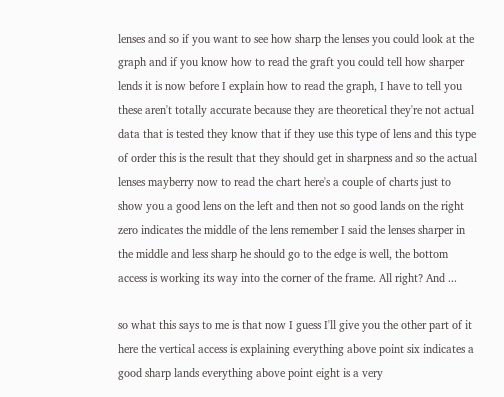lenses and so if you want to see how sharp the lenses you could look at the graph and if you know how to read the graft you could tell how sharper lends it is now before I explain how to read the graph, I have to tell you these aren't totally accurate because they are theoretical they're not actual data that is tested they know that if they use this type of lens and this type of order this is the result that they should get in sharpness and so the actual lenses mayberry now to read the chart here's a couple of charts just to show you a good lens on the left and then not so good lands on the right zero indicates the middle of the lens remember I said the lenses sharper in the middle and less sharp he should go to the edge is well, the bottom access is working its way into the corner of the frame. All right? And ...

so what this says to me is that now I guess I'll give you the other part of it here the vertical access is explaining everything above point six indicates a good sharp lands everything above point eight is a very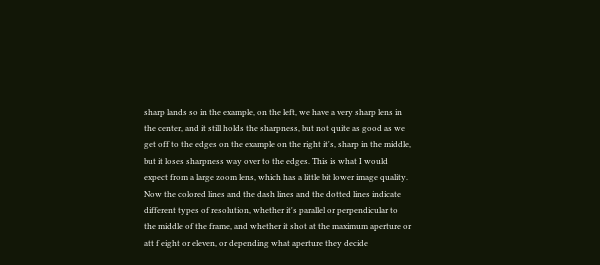sharp lands so in the example, on the left, we have a very sharp lens in the center, and it still holds the sharpness, but not quite as good as we get off to the edges on the example on the right it's, sharp in the middle, but it loses sharpness way over to the edges. This is what I would expect from a large zoom lens, which has a little bit lower image quality. Now the colored lines and the dash lines and the dotted lines indicate different types of resolution, whether it's parallel or perpendicular to the middle of the frame, and whether it shot at the maximum aperture or att f eight or eleven, or depending what aperture they decide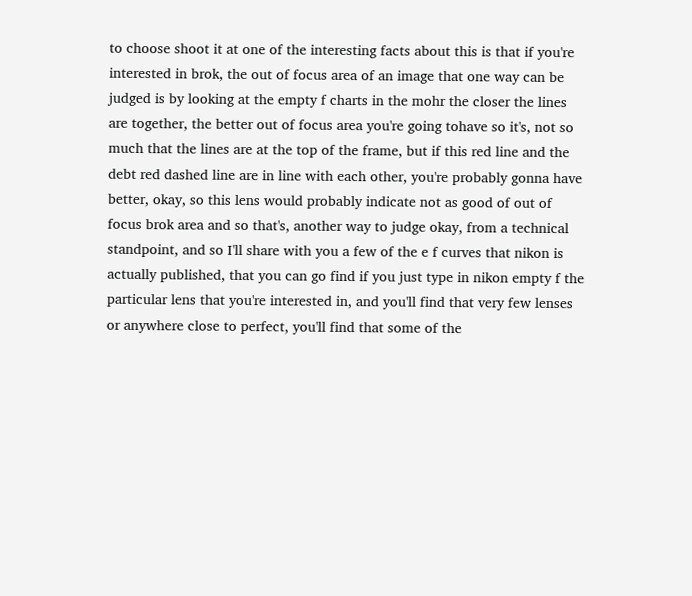to choose shoot it at one of the interesting facts about this is that if you're interested in brok, the out of focus area of an image that one way can be judged is by looking at the empty f charts in the mohr the closer the lines are together, the better out of focus area you're going tohave so it's, not so much that the lines are at the top of the frame, but if this red line and the debt red dashed line are in line with each other, you're probably gonna have better, okay, so this lens would probably indicate not as good of out of focus brok area and so that's, another way to judge okay, from a technical standpoint, and so I'll share with you a few of the e f curves that nikon is actually published, that you can go find if you just type in nikon empty f the particular lens that you're interested in, and you'll find that very few lenses or anywhere close to perfect, you'll find that some of the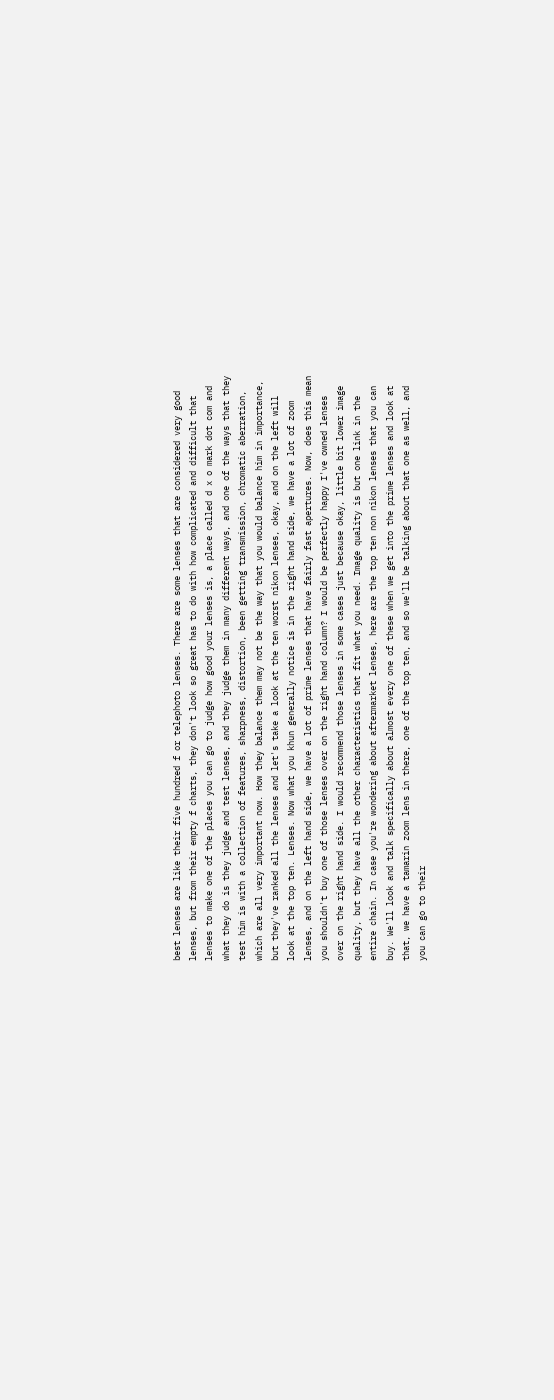best lenses are like their five hundred f or telephoto lenses. There are some lenses that are considered very good lenses, but from their empty f charts, they don't look so great has to do with how complicated and difficult that lenses to make one of the places you can go to judge how good your lenses is, a place called d x o mark dot com and what they do is they judge and test lenses, and they judge them in many different ways, and one of the ways that they test him is with a collection of features, sharpness, distortion, been getting transmission, chromatic aberration, which are all very important now. How they balance them may not be the way that you would balance him in importance, but they've ranked all the lenses and let's take a look at the ten worst nikon lenses, okay, and on the left will look at the top ten. Lenses. Now what you khun generally notice is in the right hand side, we have a lot of zoom lenses, and on the left hand side, we have a lot of prime lenses that have fairly fast apertures. Now, does this mean you shouldn't buy one of those lenses over on the right hand column? I would be perfectly happy I've owned lenses over on the right hand side. I would recommend those lenses in some cases just because okay, little bit lower image quality, but they have all the other characteristics that fit what you need. Image quality is but one link in the entire chain. In case you're wondering about aftermarket lenses, here are the top ten non nikon lenses that you can buy. We'll look and talk specifically about almost every one of these when we get into the prime lenses and look at that, we have a tamarin zoom lens in there, one of the top ten, and so we'll be talking about that one as well, and you can go to their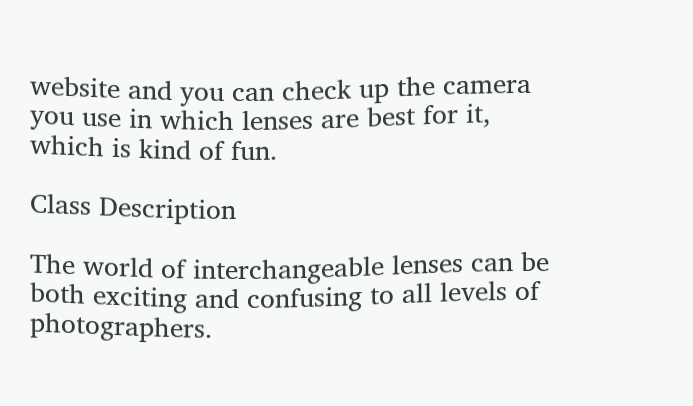website and you can check up the camera you use in which lenses are best for it, which is kind of fun.

Class Description

The world of interchangeable lenses can be both exciting and confusing to all levels of photographers.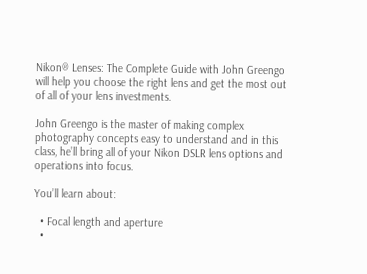Nikon® Lenses: The Complete Guide with John Greengo will help you choose the right lens and get the most out of all of your lens investments.

John Greengo is the master of making complex photography concepts easy to understand and in this class, he’ll bring all of your Nikon DSLR lens options and operations into focus.

You’ll learn about:

  • Focal length and aperture
  •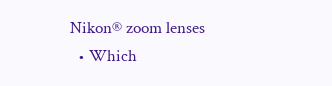Nikon® zoom lenses
  • Which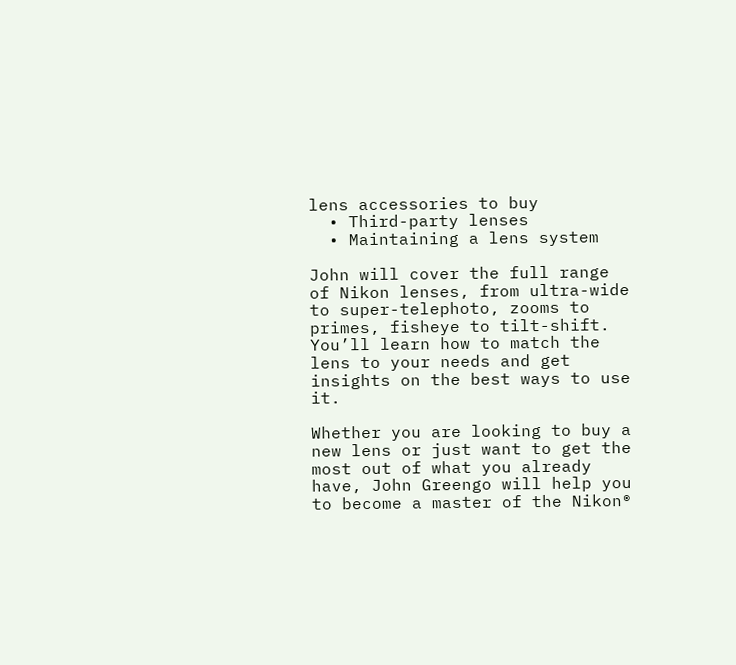lens accessories to buy
  • Third-party lenses
  • Maintaining a lens system

John will cover the full range of Nikon lenses, from ultra-wide to super-telephoto, zooms to primes, fisheye to tilt-shift. You’ll learn how to match the lens to your needs and get insights on the best ways to use it.

Whether you are looking to buy a new lens or just want to get the most out of what you already have, John Greengo will help you to become a master of the Nikon®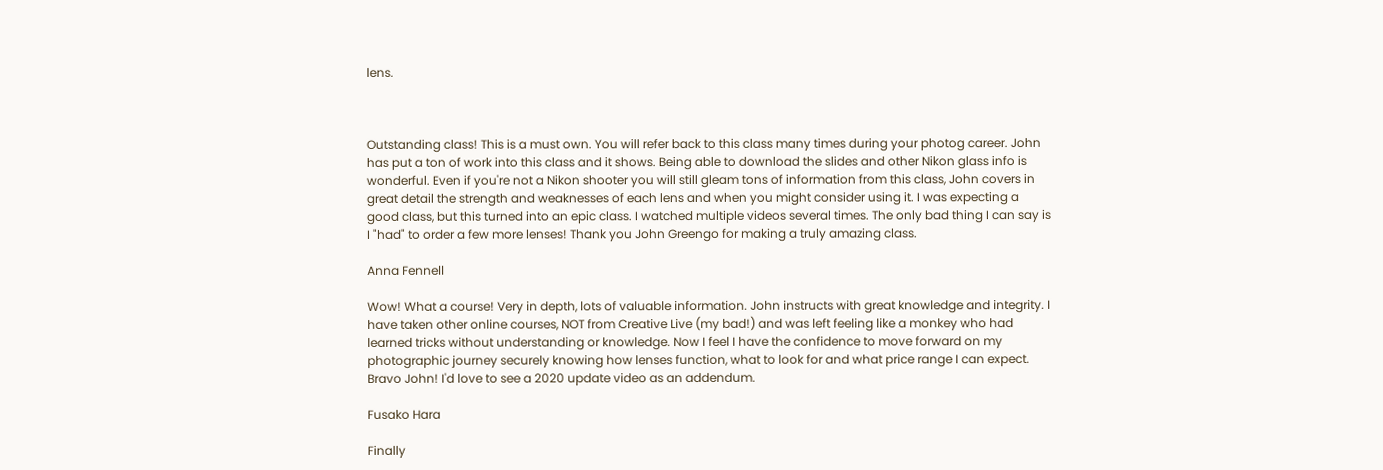lens.



Outstanding class! This is a must own. You will refer back to this class many times during your photog career. John has put a ton of work into this class and it shows. Being able to download the slides and other Nikon glass info is wonderful. Even if you're not a Nikon shooter you will still gleam tons of information from this class, John covers in great detail the strength and weaknesses of each lens and when you might consider using it. I was expecting a good class, but this turned into an epic class. I watched multiple videos several times. The only bad thing I can say is I "had" to order a few more lenses! Thank you John Greengo for making a truly amazing class.

Anna Fennell

Wow! What a course! Very in depth, lots of valuable information. John instructs with great knowledge and integrity. I have taken other online courses, NOT from Creative Live (my bad!) and was left feeling like a monkey who had learned tricks without understanding or knowledge. Now I feel I have the confidence to move forward on my photographic journey securely knowing how lenses function, what to look for and what price range I can expect. Bravo John! I'd love to see a 2020 update video as an addendum.

Fusako Hara

Finally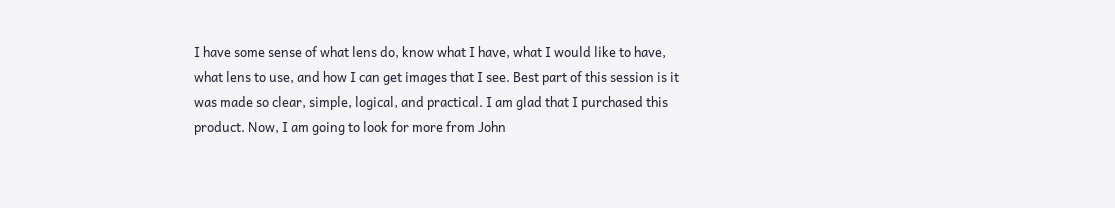I have some sense of what lens do, know what I have, what I would like to have, what lens to use, and how I can get images that I see. Best part of this session is it was made so clear, simple, logical, and practical. I am glad that I purchased this product. Now, I am going to look for more from John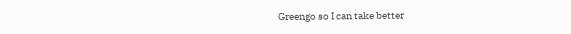Greengo so I can take better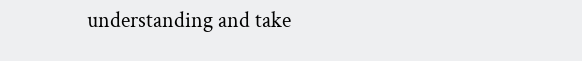understanding and take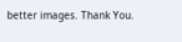better images. Thank You.